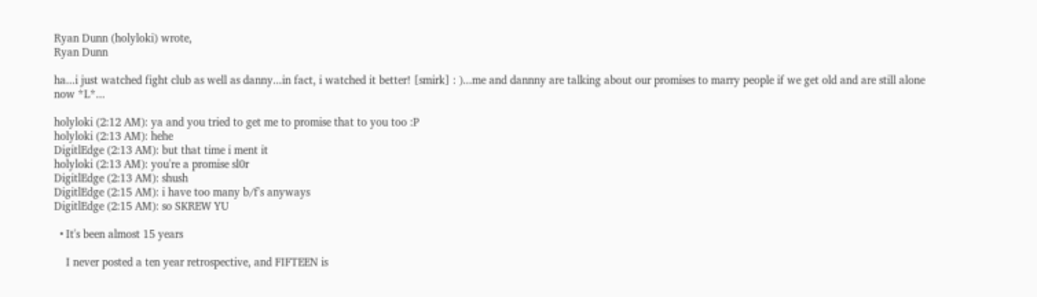Ryan Dunn (holyloki) wrote,
Ryan Dunn

ha...i just watched fight club as well as danny...in fact, i watched it better! [smirk] : )...me and dannny are talking about our promises to marry people if we get old and are still alone now *L*...

holyloki (2:12 AM): ya and you tried to get me to promise that to you too :P
holyloki (2:13 AM): hehe
DigitlEdge (2:13 AM): but that time i ment it
holyloki (2:13 AM): you're a promise sl0r
DigitlEdge (2:13 AM): shush
DigitlEdge (2:15 AM): i have too many b/f's anyways
DigitlEdge (2:15 AM): so SKREW YU

  • It's been almost 15 years

    I never posted a ten year retrospective, and FIFTEEN is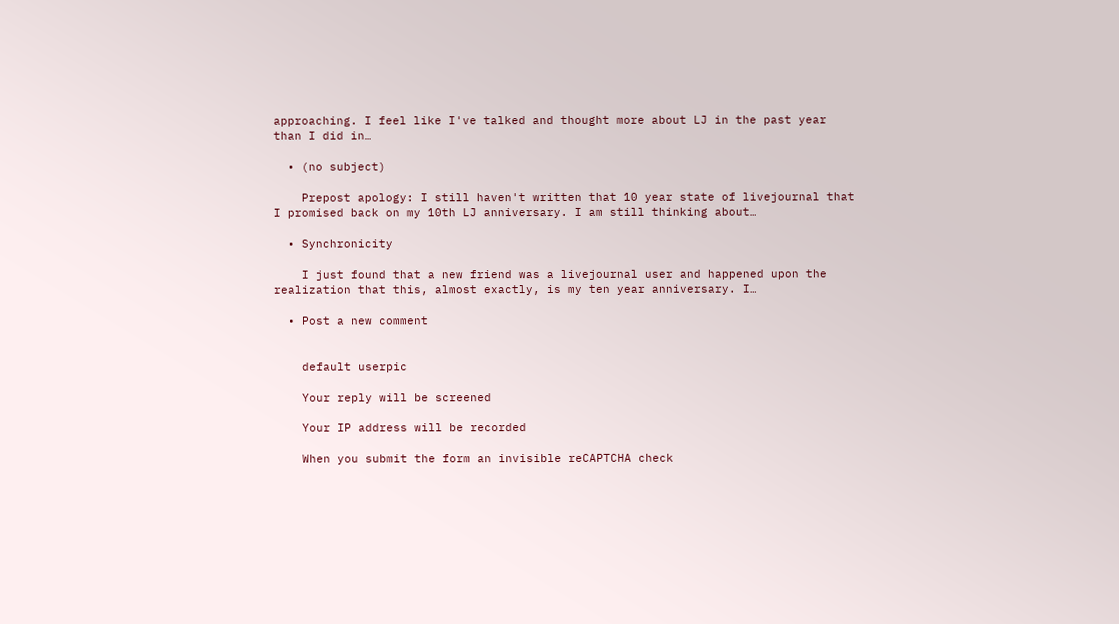approaching. I feel like I've talked and thought more about LJ in the past year than I did in…

  • (no subject)

    Prepost apology: I still haven't written that 10 year state of livejournal that I promised back on my 10th LJ anniversary. I am still thinking about…

  • Synchronicity

    I just found that a new friend was a livejournal user and happened upon the realization that this, almost exactly, is my ten year anniversary. I…

  • Post a new comment


    default userpic

    Your reply will be screened

    Your IP address will be recorded

    When you submit the form an invisible reCAPTCHA check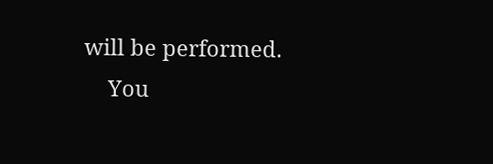will be performed.
    You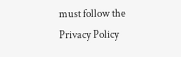must follow the Privacy Policy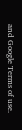and Google Terms of use.